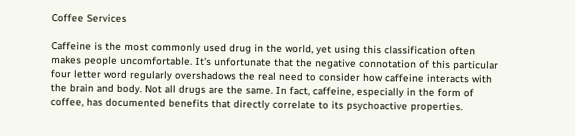Coffee Services

Caffeine is the most commonly used drug in the world, yet using this classification often makes people uncomfortable. It's unfortunate that the negative connotation of this particular four letter word regularly overshadows the real need to consider how caffeine interacts with the brain and body. Not all drugs are the same. In fact, caffeine, especially in the form of coffee, has documented benefits that directly correlate to its psychoactive properties.